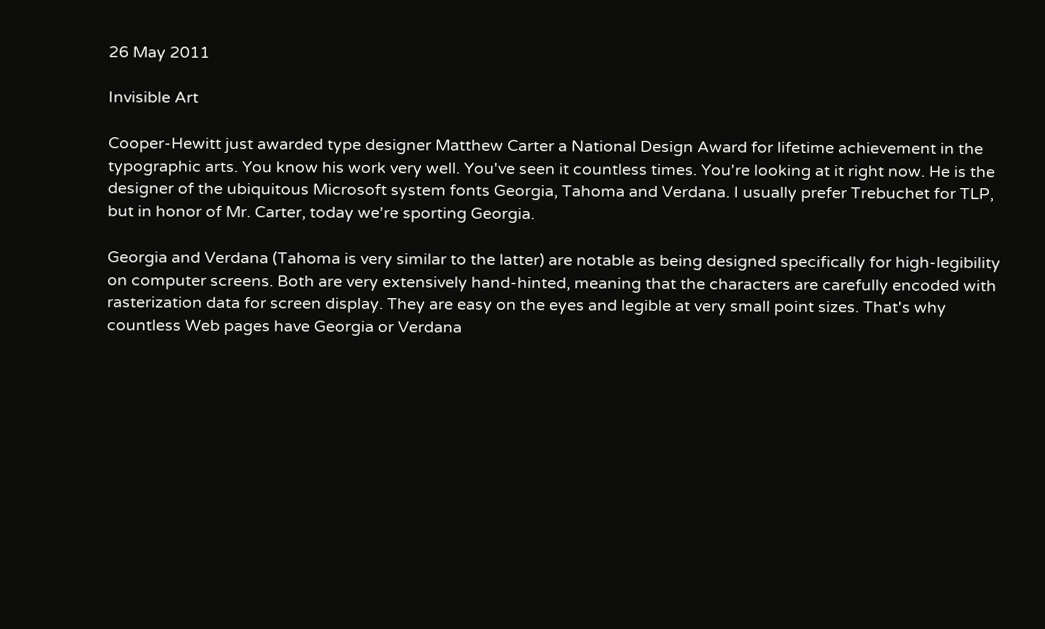26 May 2011

Invisible Art

Cooper-Hewitt just awarded type designer Matthew Carter a National Design Award for lifetime achievement in the typographic arts. You know his work very well. You've seen it countless times. You're looking at it right now. He is the designer of the ubiquitous Microsoft system fonts Georgia, Tahoma and Verdana. I usually prefer Trebuchet for TLP, but in honor of Mr. Carter, today we're sporting Georgia.

Georgia and Verdana (Tahoma is very similar to the latter) are notable as being designed specifically for high-legibility on computer screens. Both are very extensively hand-hinted, meaning that the characters are carefully encoded with rasterization data for screen display. They are easy on the eyes and legible at very small point sizes. That's why countless Web pages have Georgia or Verdana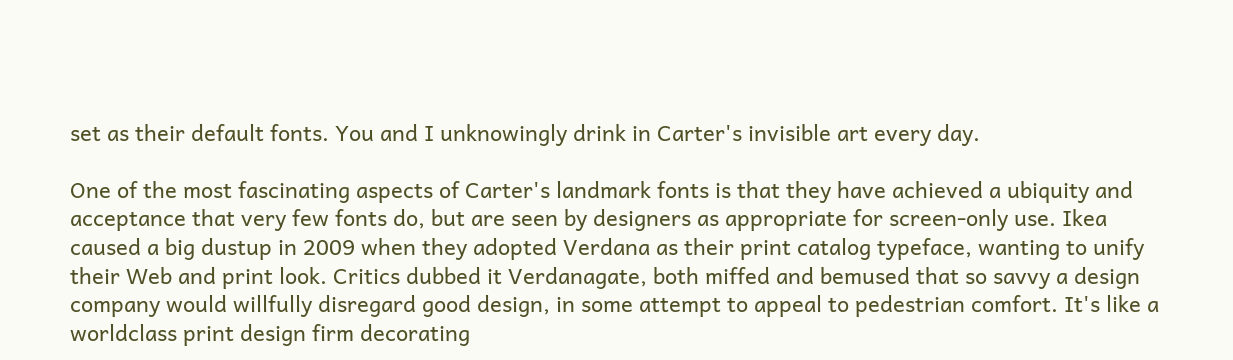set as their default fonts. You and I unknowingly drink in Carter's invisible art every day.

One of the most fascinating aspects of Carter's landmark fonts is that they have achieved a ubiquity and acceptance that very few fonts do, but are seen by designers as appropriate for screen-only use. Ikea caused a big dustup in 2009 when they adopted Verdana as their print catalog typeface, wanting to unify their Web and print look. Critics dubbed it Verdanagate, both miffed and bemused that so savvy a design company would willfully disregard good design, in some attempt to appeal to pedestrian comfort. It's like a worldclass print design firm decorating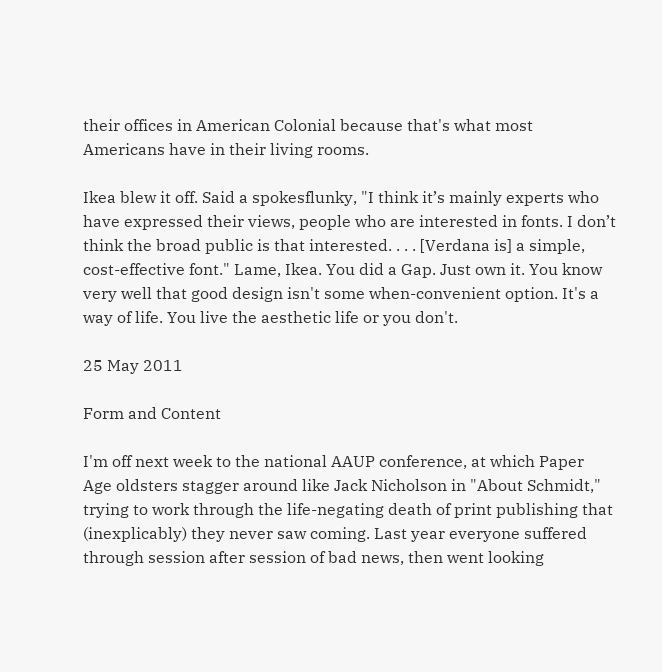their offices in American Colonial because that's what most Americans have in their living rooms.

Ikea blew it off. Said a spokesflunky, "I think it’s mainly experts who have expressed their views, people who are interested in fonts. I don’t think the broad public is that interested. . . . [Verdana is] a simple, cost-effective font." Lame, Ikea. You did a Gap. Just own it. You know very well that good design isn't some when-convenient option. It's a way of life. You live the aesthetic life or you don't.

25 May 2011

Form and Content

I'm off next week to the national AAUP conference, at which Paper Age oldsters stagger around like Jack Nicholson in "About Schmidt," trying to work through the life-negating death of print publishing that (inexplicably) they never saw coming. Last year everyone suffered through session after session of bad news, then went looking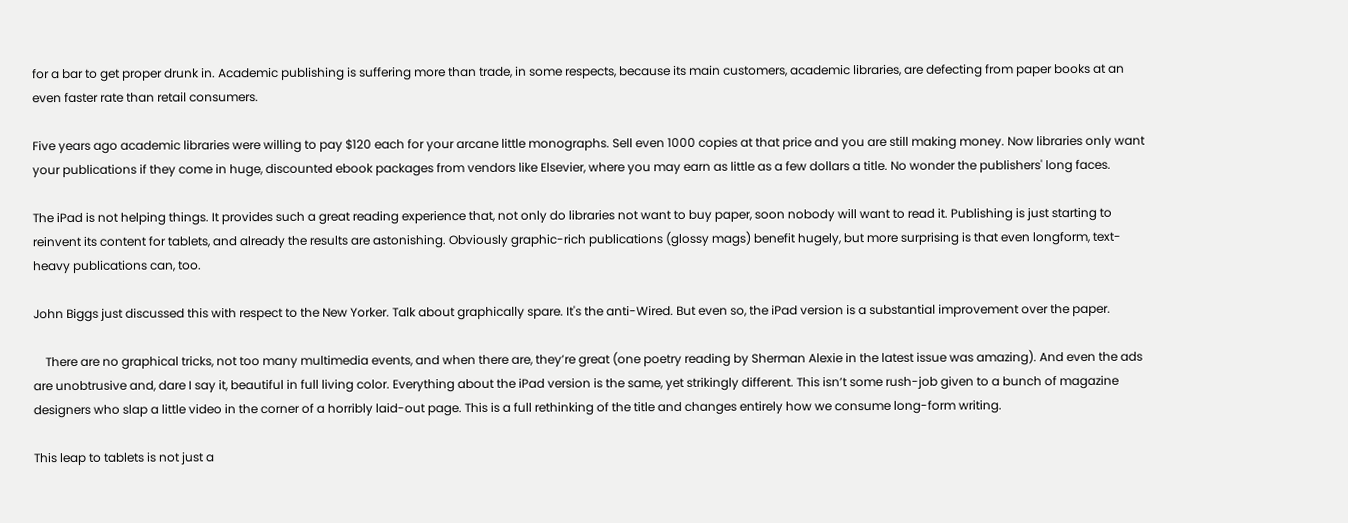for a bar to get proper drunk in. Academic publishing is suffering more than trade, in some respects, because its main customers, academic libraries, are defecting from paper books at an even faster rate than retail consumers.

Five years ago academic libraries were willing to pay $120 each for your arcane little monographs. Sell even 1000 copies at that price and you are still making money. Now libraries only want your publications if they come in huge, discounted ebook packages from vendors like Elsevier, where you may earn as little as a few dollars a title. No wonder the publishers' long faces.

The iPad is not helping things. It provides such a great reading experience that, not only do libraries not want to buy paper, soon nobody will want to read it. Publishing is just starting to reinvent its content for tablets, and already the results are astonishing. Obviously graphic-rich publications (glossy mags) benefit hugely, but more surprising is that even longform, text-heavy publications can, too.

John Biggs just discussed this with respect to the New Yorker. Talk about graphically spare. It's the anti-Wired. But even so, the iPad version is a substantial improvement over the paper.

    There are no graphical tricks, not too many multimedia events, and when there are, they’re great (one poetry reading by Sherman Alexie in the latest issue was amazing). And even the ads are unobtrusive and, dare I say it, beautiful in full living color. Everything about the iPad version is the same, yet strikingly different. This isn’t some rush-job given to a bunch of magazine designers who slap a little video in the corner of a horribly laid-out page. This is a full rethinking of the title and changes entirely how we consume long-form writing.

This leap to tablets is not just a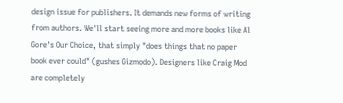design issue for publishers. It demands new forms of writing from authors. We'll start seeing more and more books like Al Gore's Our Choice, that simply "does things that no paper book ever could" (gushes Gizmodo). Designers like Craig Mod are completely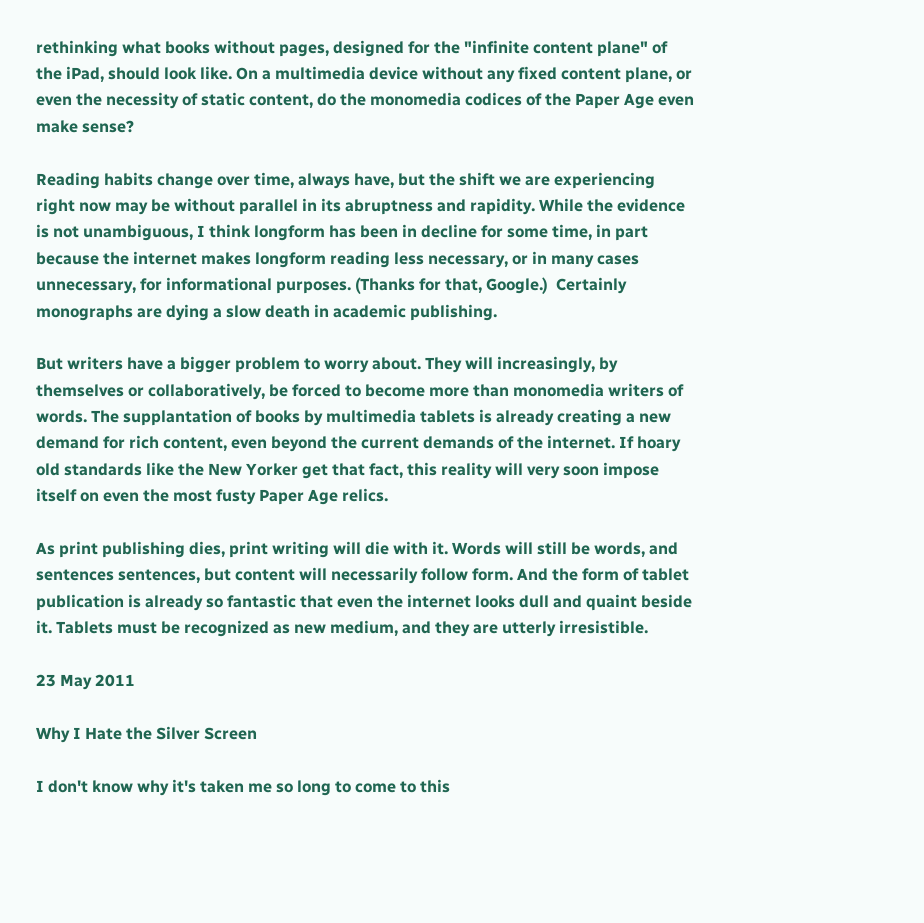rethinking what books without pages, designed for the "infinite content plane" of the iPad, should look like. On a multimedia device without any fixed content plane, or even the necessity of static content, do the monomedia codices of the Paper Age even make sense?

Reading habits change over time, always have, but the shift we are experiencing right now may be without parallel in its abruptness and rapidity. While the evidence is not unambiguous, I think longform has been in decline for some time, in part because the internet makes longform reading less necessary, or in many cases unnecessary, for informational purposes. (Thanks for that, Google.)  Certainly monographs are dying a slow death in academic publishing.

But writers have a bigger problem to worry about. They will increasingly, by themselves or collaboratively, be forced to become more than monomedia writers of words. The supplantation of books by multimedia tablets is already creating a new demand for rich content, even beyond the current demands of the internet. If hoary old standards like the New Yorker get that fact, this reality will very soon impose itself on even the most fusty Paper Age relics.

As print publishing dies, print writing will die with it. Words will still be words, and sentences sentences, but content will necessarily follow form. And the form of tablet publication is already so fantastic that even the internet looks dull and quaint beside it. Tablets must be recognized as new medium, and they are utterly irresistible.

23 May 2011

Why I Hate the Silver Screen

I don't know why it's taken me so long to come to this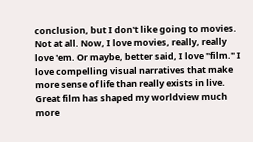conclusion, but I don't like going to movies. Not at all. Now, I love movies, really, really love 'em. Or maybe, better said, I love "film." I love compelling visual narratives that make more sense of life than really exists in live. Great film has shaped my worldview much more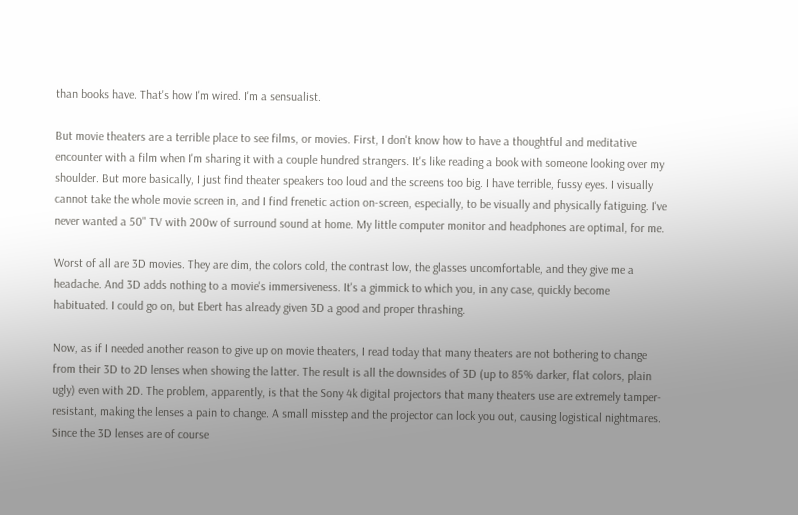than books have. That's how I'm wired. I'm a sensualist.

But movie theaters are a terrible place to see films, or movies. First, I don't know how to have a thoughtful and meditative encounter with a film when I'm sharing it with a couple hundred strangers. It's like reading a book with someone looking over my shoulder. But more basically, I just find theater speakers too loud and the screens too big. I have terrible, fussy eyes. I visually cannot take the whole movie screen in, and I find frenetic action on-screen, especially, to be visually and physically fatiguing. I've never wanted a 50" TV with 200w of surround sound at home. My little computer monitor and headphones are optimal, for me.

Worst of all are 3D movies. They are dim, the colors cold, the contrast low, the glasses uncomfortable, and they give me a headache. And 3D adds nothing to a movie's immersiveness. It's a gimmick to which you, in any case, quickly become habituated. I could go on, but Ebert has already given 3D a good and proper thrashing.

Now, as if I needed another reason to give up on movie theaters, I read today that many theaters are not bothering to change from their 3D to 2D lenses when showing the latter. The result is all the downsides of 3D (up to 85% darker, flat colors, plain ugly) even with 2D. The problem, apparently, is that the Sony 4k digital projectors that many theaters use are extremely tamper-resistant, making the lenses a pain to change. A small misstep and the projector can lock you out, causing logistical nightmares. Since the 3D lenses are of course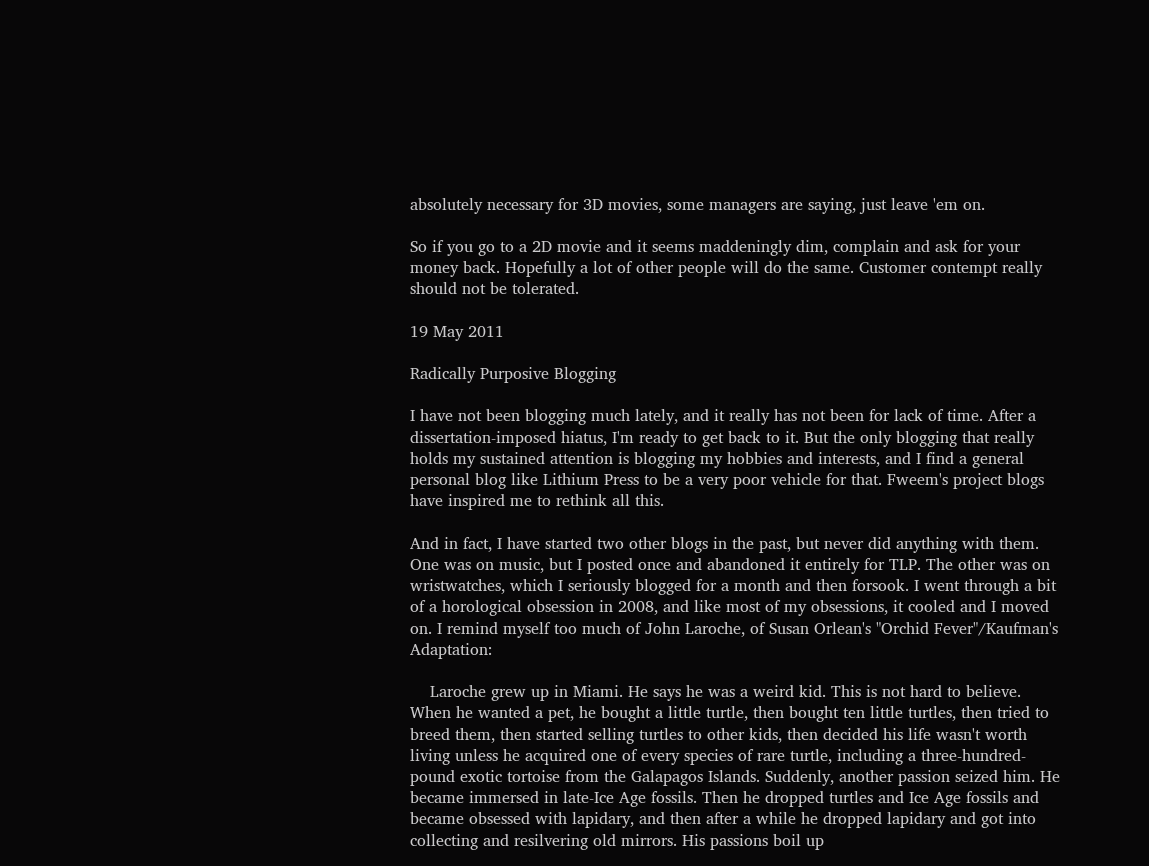absolutely necessary for 3D movies, some managers are saying, just leave 'em on.

So if you go to a 2D movie and it seems maddeningly dim, complain and ask for your money back. Hopefully a lot of other people will do the same. Customer contempt really should not be tolerated.

19 May 2011

Radically Purposive Blogging

I have not been blogging much lately, and it really has not been for lack of time. After a dissertation-imposed hiatus, I'm ready to get back to it. But the only blogging that really holds my sustained attention is blogging my hobbies and interests, and I find a general personal blog like Lithium Press to be a very poor vehicle for that. Fweem's project blogs have inspired me to rethink all this.

And in fact, I have started two other blogs in the past, but never did anything with them. One was on music, but I posted once and abandoned it entirely for TLP. The other was on wristwatches, which I seriously blogged for a month and then forsook. I went through a bit of a horological obsession in 2008, and like most of my obsessions, it cooled and I moved on. I remind myself too much of John Laroche, of Susan Orlean's "Orchid Fever"/Kaufman's Adaptation:

    Laroche grew up in Miami. He says he was a weird kid. This is not hard to believe. When he wanted a pet, he bought a little turtle, then bought ten little turtles, then tried to breed them, then started selling turtles to other kids, then decided his life wasn't worth living unless he acquired one of every species of rare turtle, including a three-hundred-pound exotic tortoise from the Galapagos Islands. Suddenly, another passion seized him. He became immersed in late-Ice Age fossils. Then he dropped turtles and Ice Age fossils and became obsessed with lapidary, and then after a while he dropped lapidary and got into collecting and resilvering old mirrors. His passions boil up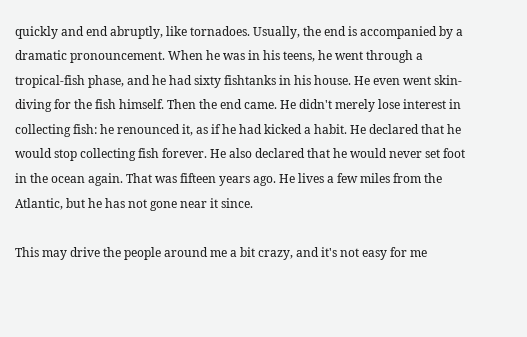quickly and end abruptly, like tornadoes. Usually, the end is accompanied by a dramatic pronouncement. When he was in his teens, he went through a tropical-fish phase, and he had sixty fishtanks in his house. He even went skin-diving for the fish himself. Then the end came. He didn't merely lose interest in collecting fish: he renounced it, as if he had kicked a habit. He declared that he would stop collecting fish forever. He also declared that he would never set foot in the ocean again. That was fifteen years ago. He lives a few miles from the Atlantic, but he has not gone near it since.

This may drive the people around me a bit crazy, and it's not easy for me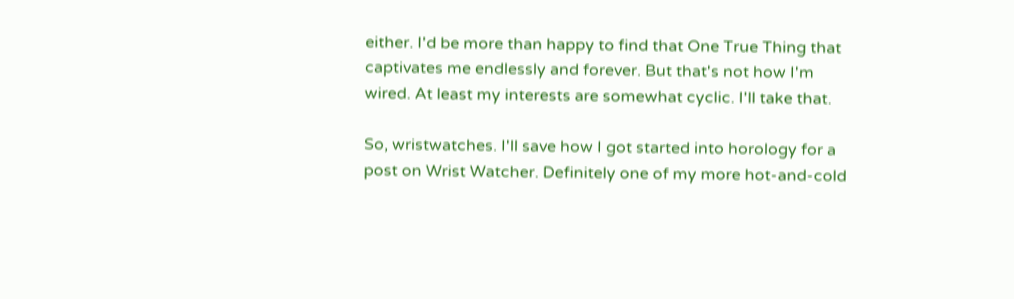either. I'd be more than happy to find that One True Thing that captivates me endlessly and forever. But that's not how I'm wired. At least my interests are somewhat cyclic. I'll take that.

So, wristwatches. I'll save how I got started into horology for a post on Wrist Watcher. Definitely one of my more hot-and-cold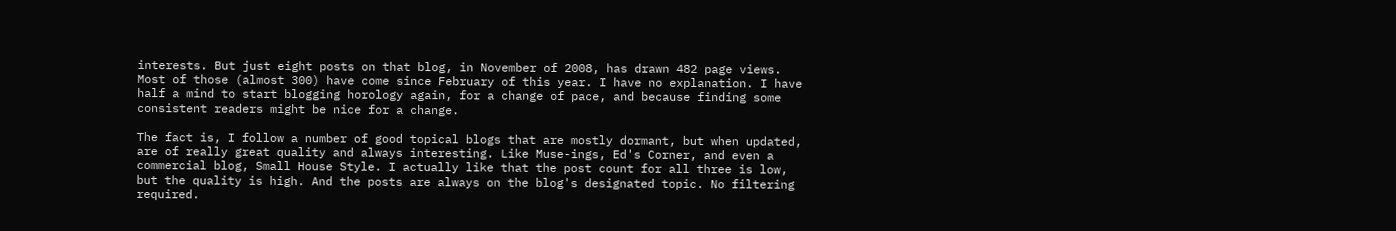interests. But just eight posts on that blog, in November of 2008, has drawn 482 page views. Most of those (almost 300) have come since February of this year. I have no explanation. I have half a mind to start blogging horology again, for a change of pace, and because finding some consistent readers might be nice for a change.

The fact is, I follow a number of good topical blogs that are mostly dormant, but when updated, are of really great quality and always interesting. Like Muse-ings, Ed's Corner, and even a commercial blog, Small House Style. I actually like that the post count for all three is low, but the quality is high. And the posts are always on the blog's designated topic. No filtering required.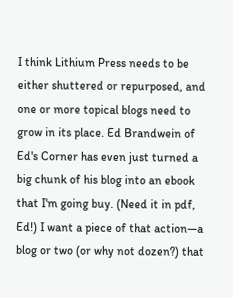I think Lithium Press needs to be either shuttered or repurposed, and one or more topical blogs need to grow in its place. Ed Brandwein of Ed's Corner has even just turned a big chunk of his blog into an ebook that I'm going buy. (Need it in pdf, Ed!) I want a piece of that action—a blog or two (or why not dozen?) that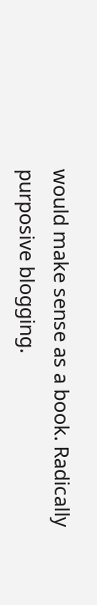would make sense as a book. Radically purposive blogging.